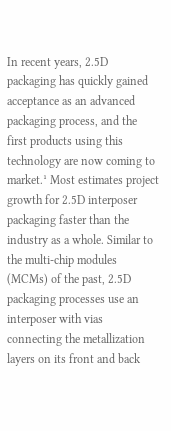In recent years, 2.5D packaging has quickly gained acceptance as an advanced packaging process, and the first products using this technology are now coming to market.¹ Most estimates project growth for 2.5D interposer packaging faster than the industry as a whole. Similar to the multi-chip modules (MCMs) of the past, 2.5D packaging processes use an interposer with vias connecting the metallization layers on its front and back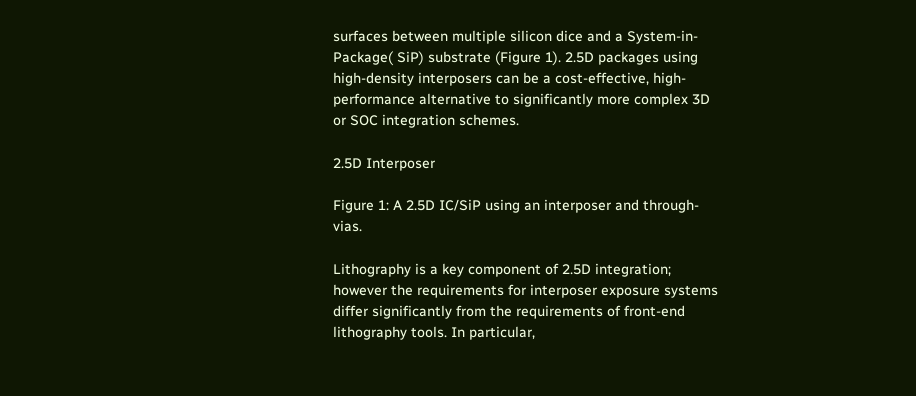surfaces between multiple silicon dice and a System-in-Package( SiP) substrate (Figure 1). 2.5D packages using high-density interposers can be a cost-effective, high-performance alternative to significantly more complex 3D or SOC integration schemes.

2.5D Interposer

Figure 1: A 2.5D IC/SiP using an interposer and through-vias.

Lithography is a key component of 2.5D integration; however the requirements for interposer exposure systems differ significantly from the requirements of front-end lithography tools. In particular,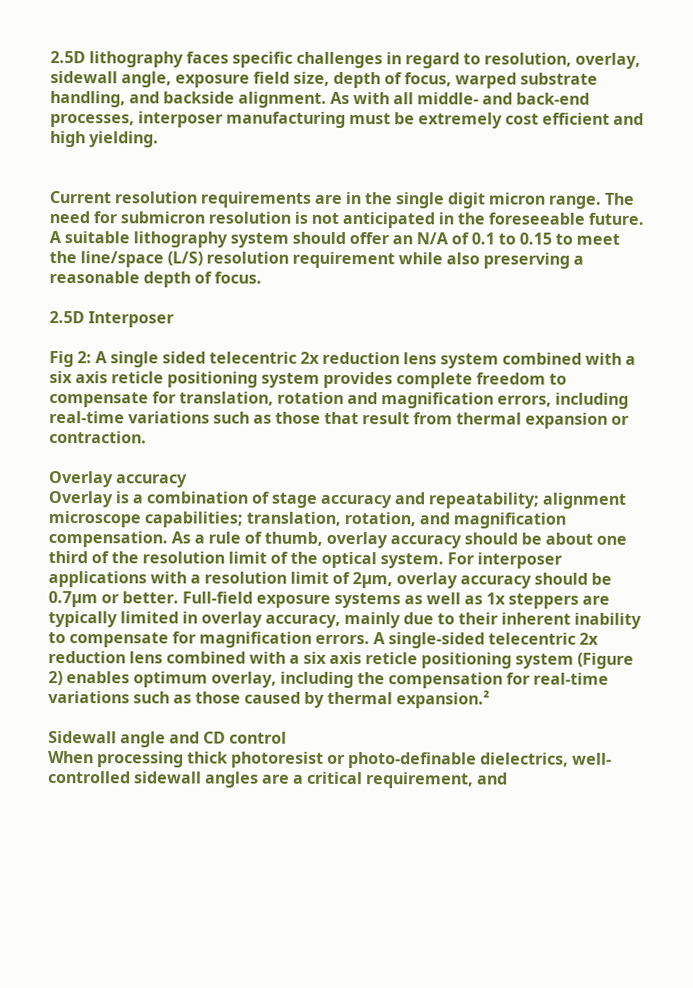2.5D lithography faces specific challenges in regard to resolution, overlay, sidewall angle, exposure field size, depth of focus, warped substrate handling, and backside alignment. As with all middle- and back-end processes, interposer manufacturing must be extremely cost efficient and high yielding.


Current resolution requirements are in the single digit micron range. The need for submicron resolution is not anticipated in the foreseeable future. A suitable lithography system should offer an N/A of 0.1 to 0.15 to meet the line/space (L/S) resolution requirement while also preserving a reasonable depth of focus.

2.5D Interposer

Fig 2: A single sided telecentric 2x reduction lens system combined with a six axis reticle positioning system provides complete freedom to compensate for translation, rotation and magnification errors, including real-time variations such as those that result from thermal expansion or contraction.

Overlay accuracy
Overlay is a combination of stage accuracy and repeatability; alignment microscope capabilities; translation, rotation, and magnification compensation. As a rule of thumb, overlay accuracy should be about one third of the resolution limit of the optical system. For interposer applications with a resolution limit of 2µm, overlay accuracy should be 0.7µm or better. Full-field exposure systems as well as 1x steppers are typically limited in overlay accuracy, mainly due to their inherent inability to compensate for magnification errors. A single-sided telecentric 2x reduction lens combined with a six axis reticle positioning system (Figure 2) enables optimum overlay, including the compensation for real-time variations such as those caused by thermal expansion.²

Sidewall angle and CD control
When processing thick photoresist or photo-definable dielectrics, well-controlled sidewall angles are a critical requirement, and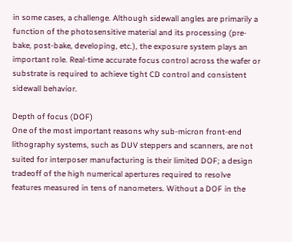in some cases, a challenge. Although sidewall angles are primarily a function of the photosensitive material and its processing (pre-bake, post-bake, developing, etc.), the exposure system plays an important role. Real-time accurate focus control across the wafer or substrate is required to achieve tight CD control and consistent sidewall behavior.

Depth of focus (DOF)
One of the most important reasons why sub-micron front-end lithography systems, such as DUV steppers and scanners, are not suited for interposer manufacturing is their limited DOF; a design tradeoff of the high numerical apertures required to resolve features measured in tens of nanometers. Without a DOF in the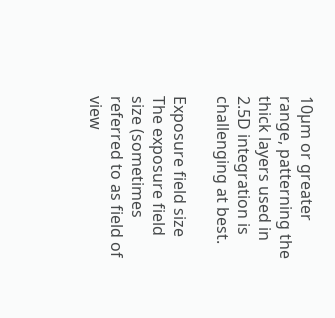10µm or greater range, patterning the thick layers used in 2.5D integration is challenging at best.

Exposure field size
The exposure field size (sometimes referred to as field of view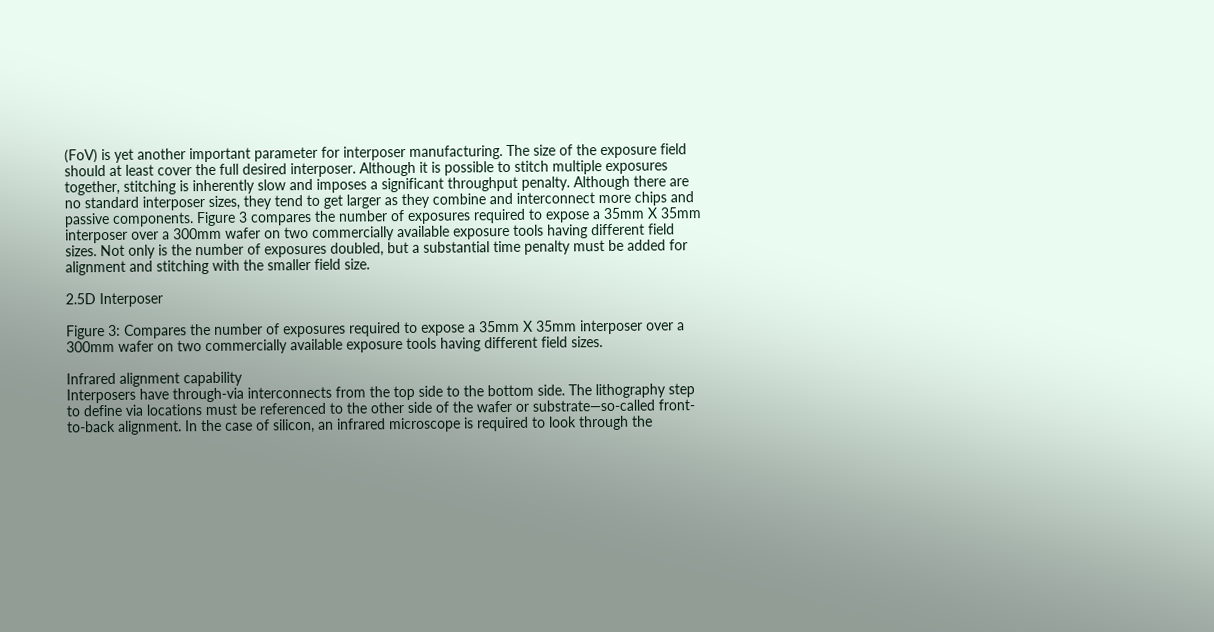(FoV) is yet another important parameter for interposer manufacturing. The size of the exposure field should at least cover the full desired interposer. Although it is possible to stitch multiple exposures together, stitching is inherently slow and imposes a significant throughput penalty. Although there are no standard interposer sizes, they tend to get larger as they combine and interconnect more chips and passive components. Figure 3 compares the number of exposures required to expose a 35mm X 35mm interposer over a 300mm wafer on two commercially available exposure tools having different field sizes. Not only is the number of exposures doubled, but a substantial time penalty must be added for alignment and stitching with the smaller field size.

2.5D Interposer

Figure 3: Compares the number of exposures required to expose a 35mm X 35mm interposer over a 300mm wafer on two commercially available exposure tools having different field sizes.

Infrared alignment capability
Interposers have through-via interconnects from the top side to the bottom side. The lithography step to define via locations must be referenced to the other side of the wafer or substrate—so-called front-to-back alignment. In the case of silicon, an infrared microscope is required to look through the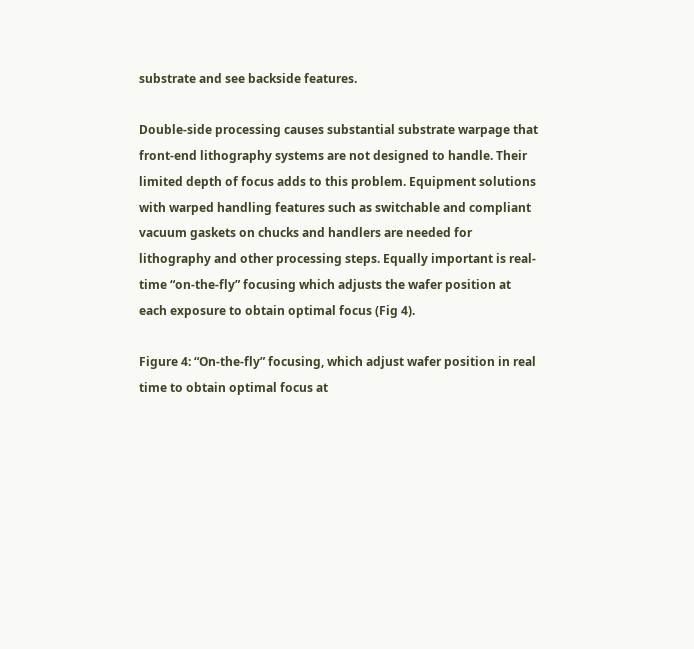substrate and see backside features.

Double-side processing causes substantial substrate warpage that front-end lithography systems are not designed to handle. Their limited depth of focus adds to this problem. Equipment solutions with warped handling features such as switchable and compliant vacuum gaskets on chucks and handlers are needed for lithography and other processing steps. Equally important is real-time “on-the-fly” focusing which adjusts the wafer position at each exposure to obtain optimal focus (Fig 4).

Figure 4: “On-the-fly” focusing, which adjust wafer position in real time to obtain optimal focus at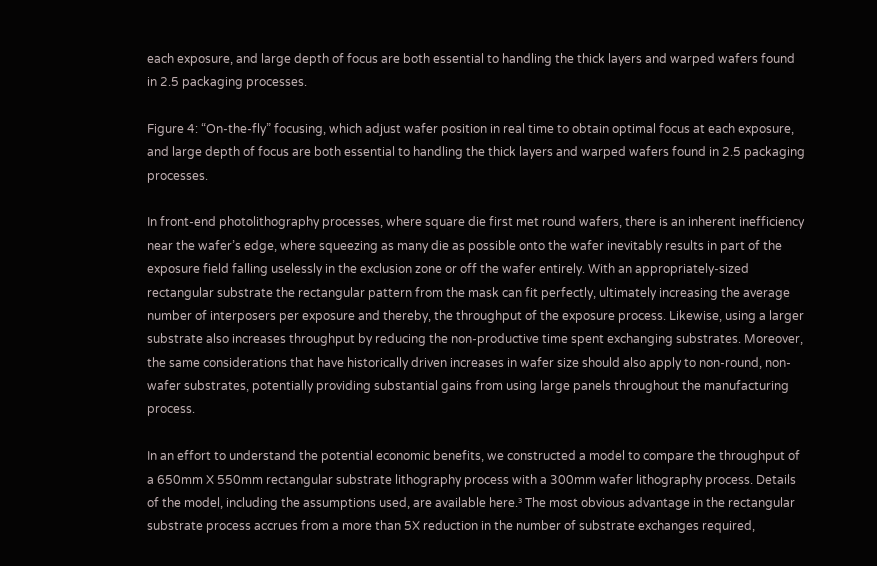each exposure, and large depth of focus are both essential to handling the thick layers and warped wafers found in 2.5 packaging processes.

Figure 4: “On-the-fly” focusing, which adjust wafer position in real time to obtain optimal focus at each exposure, and large depth of focus are both essential to handling the thick layers and warped wafers found in 2.5 packaging processes.

In front-end photolithography processes, where square die first met round wafers, there is an inherent inefficiency near the wafer’s edge, where squeezing as many die as possible onto the wafer inevitably results in part of the exposure field falling uselessly in the exclusion zone or off the wafer entirely. With an appropriately-sized rectangular substrate the rectangular pattern from the mask can fit perfectly, ultimately increasing the average number of interposers per exposure and thereby, the throughput of the exposure process. Likewise, using a larger substrate also increases throughput by reducing the non-productive time spent exchanging substrates. Moreover, the same considerations that have historically driven increases in wafer size should also apply to non-round, non-wafer substrates, potentially providing substantial gains from using large panels throughout the manufacturing process.

In an effort to understand the potential economic benefits, we constructed a model to compare the throughput of a 650mm X 550mm rectangular substrate lithography process with a 300mm wafer lithography process. Details of the model, including the assumptions used, are available here.³ The most obvious advantage in the rectangular substrate process accrues from a more than 5X reduction in the number of substrate exchanges required,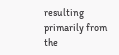resulting primarily from the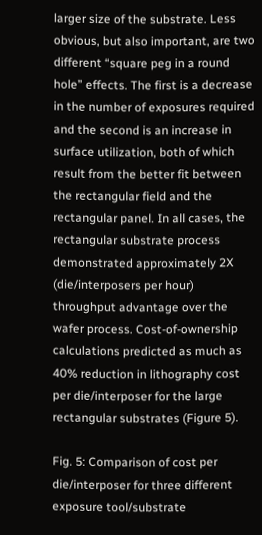larger size of the substrate. Less obvious, but also important, are two different “square peg in a round hole” effects. The first is a decrease in the number of exposures required and the second is an increase in surface utilization, both of which result from the better fit between the rectangular field and the rectangular panel. In all cases, the rectangular substrate process demonstrated approximately 2X (die/interposers per hour) throughput advantage over the wafer process. Cost-of-ownership calculations predicted as much as 40% reduction in lithography cost per die/interposer for the large rectangular substrates (Figure 5).

Fig. 5: Comparison of cost per die/interposer for three different exposure tool/substrate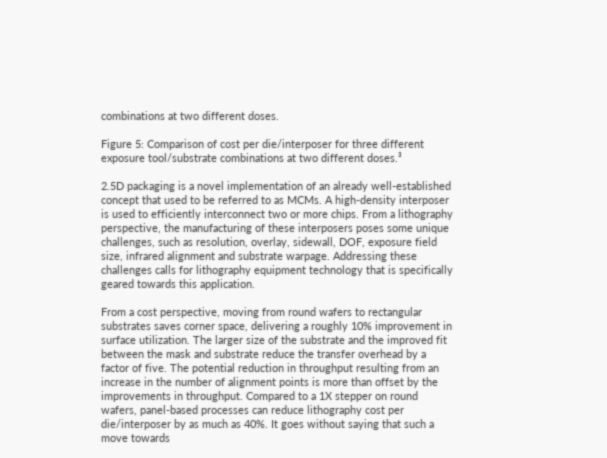combinations at two different doses.

Figure 5: Comparison of cost per die/interposer for three different exposure tool/substrate combinations at two different doses.³

2.5D packaging is a novel implementation of an already well-established concept that used to be referred to as MCMs. A high-density interposer is used to efficiently interconnect two or more chips. From a lithography perspective, the manufacturing of these interposers poses some unique challenges, such as resolution, overlay, sidewall, DOF, exposure field size, infrared alignment and substrate warpage. Addressing these challenges calls for lithography equipment technology that is specifically geared towards this application.

From a cost perspective, moving from round wafers to rectangular substrates saves corner space, delivering a roughly 10% improvement in surface utilization. The larger size of the substrate and the improved fit between the mask and substrate reduce the transfer overhead by a factor of five. The potential reduction in throughput resulting from an increase in the number of alignment points is more than offset by the improvements in throughput. Compared to a 1X stepper on round wafers, panel-based processes can reduce lithography cost per die/interposer by as much as 40%. It goes without saying that such a move towards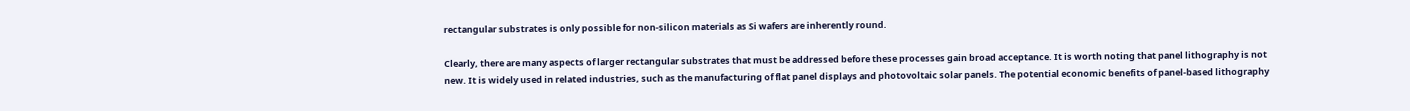rectangular substrates is only possible for non-silicon materials as Si wafers are inherently round.

Clearly, there are many aspects of larger rectangular substrates that must be addressed before these processes gain broad acceptance. It is worth noting that panel lithography is not new. It is widely used in related industries, such as the manufacturing of flat panel displays and photovoltaic solar panels. The potential economic benefits of panel-based lithography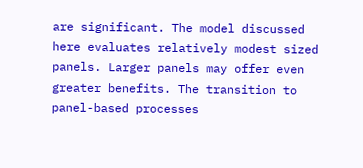are significant. The model discussed here evaluates relatively modest sized panels. Larger panels may offer even greater benefits. The transition to panel-based processes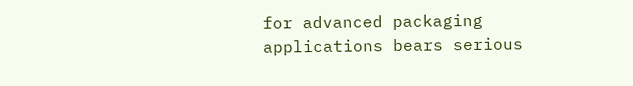for advanced packaging applications bears serious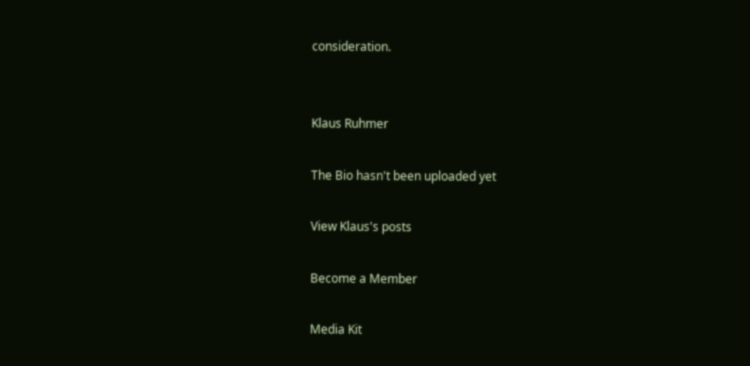consideration.


Klaus Ruhmer

The Bio hasn't been uploaded yet

View Klaus's posts

Become a Member

Media Kit